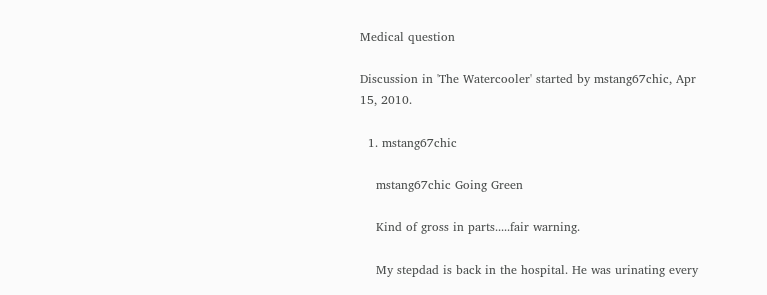Medical question

Discussion in 'The Watercooler' started by mstang67chic, Apr 15, 2010.

  1. mstang67chic

    mstang67chic Going Green

    Kind of gross in parts.....fair warning.

    My stepdad is back in the hospital. He was urinating every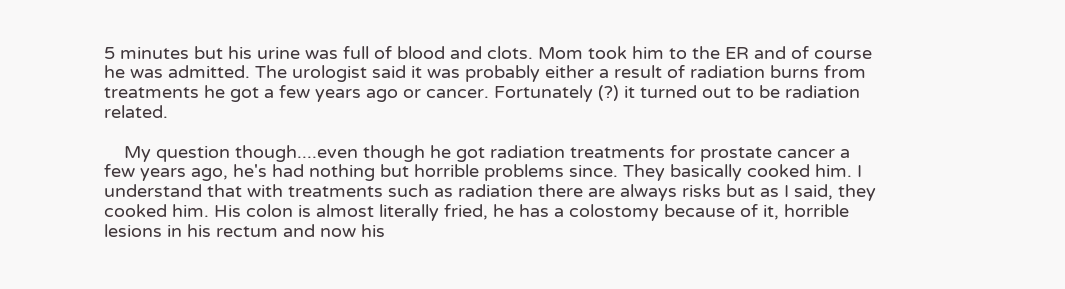5 minutes but his urine was full of blood and clots. Mom took him to the ER and of course he was admitted. The urologist said it was probably either a result of radiation burns from treatments he got a few years ago or cancer. Fortunately (?) it turned out to be radiation related.

    My question though....even though he got radiation treatments for prostate cancer a few years ago, he's had nothing but horrible problems since. They basically cooked him. I understand that with treatments such as radiation there are always risks but as I said, they cooked him. His colon is almost literally fried, he has a colostomy because of it, horrible lesions in his rectum and now his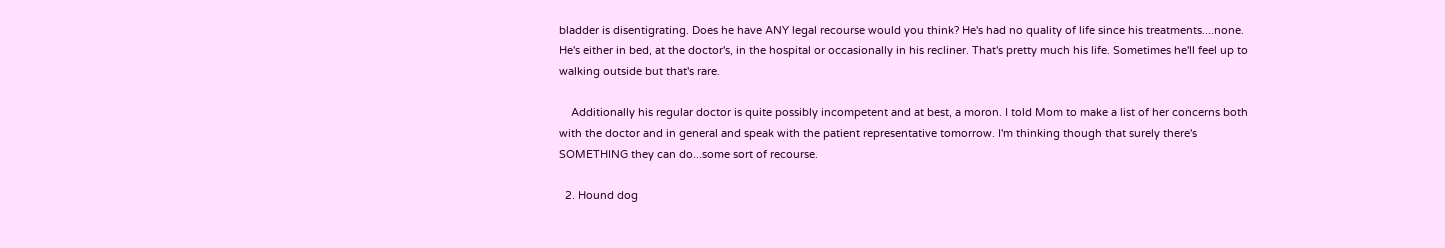bladder is disentigrating. Does he have ANY legal recourse would you think? He's had no quality of life since his treatments....none. He's either in bed, at the doctor's, in the hospital or occasionally in his recliner. That's pretty much his life. Sometimes he'll feel up to walking outside but that's rare.

    Additionally his regular doctor is quite possibly incompetent and at best, a moron. I told Mom to make a list of her concerns both with the doctor and in general and speak with the patient representative tomorrow. I'm thinking though that surely there's SOMETHING they can do...some sort of recourse.

  2. Hound dog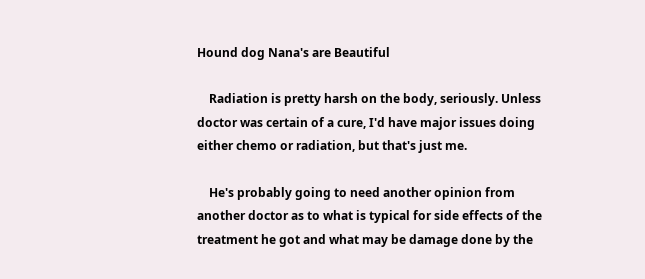Hound dog Nana's are Beautiful

    Radiation is pretty harsh on the body, seriously. Unless doctor was certain of a cure, I'd have major issues doing either chemo or radiation, but that's just me.

    He's probably going to need another opinion from another doctor as to what is typical for side effects of the treatment he got and what may be damage done by the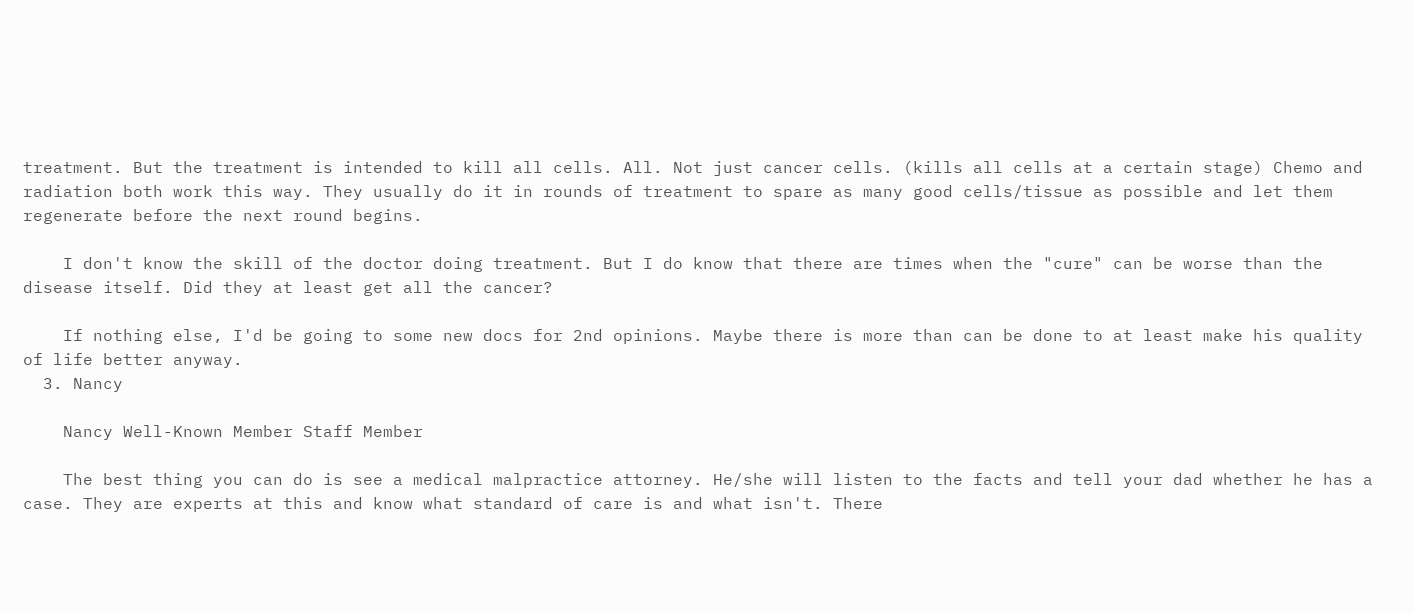treatment. But the treatment is intended to kill all cells. All. Not just cancer cells. (kills all cells at a certain stage) Chemo and radiation both work this way. They usually do it in rounds of treatment to spare as many good cells/tissue as possible and let them regenerate before the next round begins.

    I don't know the skill of the doctor doing treatment. But I do know that there are times when the "cure" can be worse than the disease itself. Did they at least get all the cancer?

    If nothing else, I'd be going to some new docs for 2nd opinions. Maybe there is more than can be done to at least make his quality of life better anyway.
  3. Nancy

    Nancy Well-Known Member Staff Member

    The best thing you can do is see a medical malpractice attorney. He/she will listen to the facts and tell your dad whether he has a case. They are experts at this and know what standard of care is and what isn't. There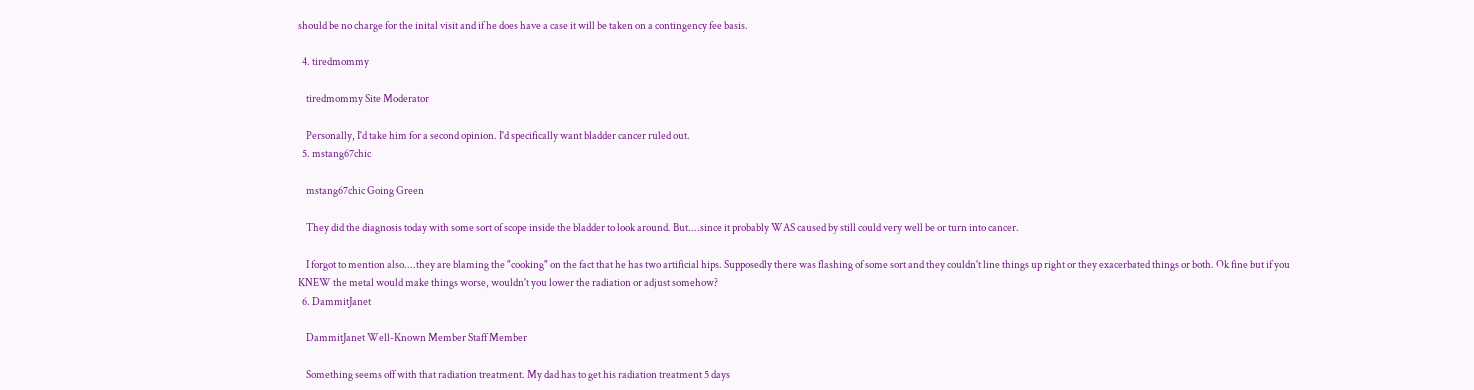should be no charge for the inital visit and if he does have a case it will be taken on a contingency fee basis.

  4. tiredmommy

    tiredmommy Site Moderator

    Personally, I'd take him for a second opinion. I'd specifically want bladder cancer ruled out.
  5. mstang67chic

    mstang67chic Going Green

    They did the diagnosis today with some sort of scope inside the bladder to look around. But....since it probably WAS caused by still could very well be or turn into cancer.

    I forgot to mention also....they are blaming the "cooking" on the fact that he has two artificial hips. Supposedly there was flashing of some sort and they couldn't line things up right or they exacerbated things or both. Ok fine but if you KNEW the metal would make things worse, wouldn't you lower the radiation or adjust somehow?
  6. DammitJanet

    DammitJanet Well-Known Member Staff Member

    Something seems off with that radiation treatment. My dad has to get his radiation treatment 5 days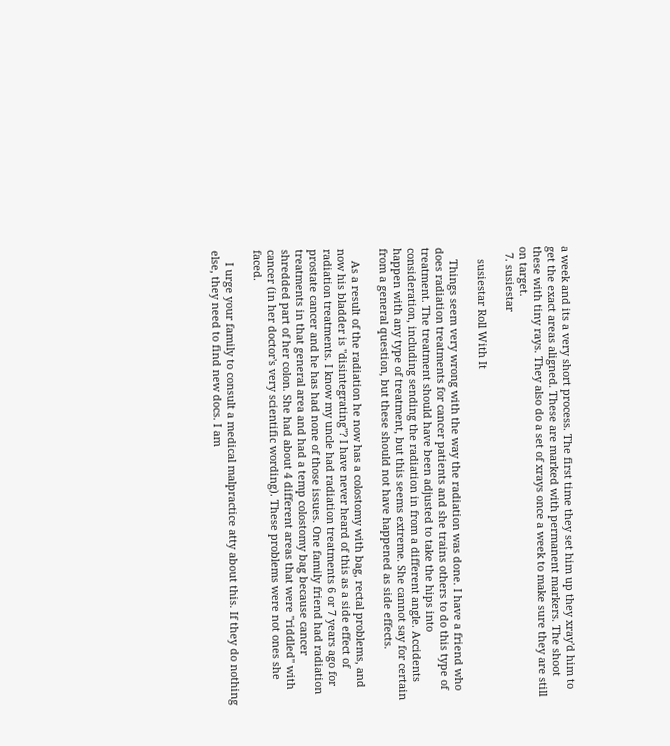a week and its a very short process. The first time they set him up they xray'd him to get the exact areas aligned. These are marked with permanent markers. The shoot these with tiny rays. They also do a set of xrays once a week to make sure they are still on target.
  7. susiestar

    susiestar Roll With It

    Things seem very wrong with the way the radiation was done. I have a friend who does radiation treatments for cancer patients and she trains others to do this type of treatment. The treatment should have been adjusted to take the hips into consideration, including sending the radiation in from a different angle. Accidents happen with any type of treatment, but this seems extreme. She cannot say for certain from a general question, but these should not have happened as side effects.

    As a result of the radiation he now has a colostomy with bag, rectal problems, and now his bladder is "disintegrating"? I have never heard of this as a side effect of radiation treatments. I know my uncle had radiation treatments 6 or 7 years ago for prostate cancer and he has had none of those issues. One family friend had radiation treatments in that general area and had a temp colostomy bag because cancer shredded part of her colon. She had about 4 different areas that were "riddled" with cancer (in her doctor's very scientific wording). These problems were not ones she faced.

    I urge your family to consult a medical malpractice atty about this. If they do nothing else, they need to find new docs. I am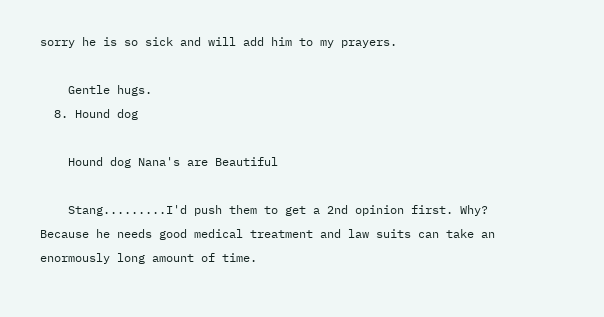sorry he is so sick and will add him to my prayers.

    Gentle hugs.
  8. Hound dog

    Hound dog Nana's are Beautiful

    Stang.........I'd push them to get a 2nd opinion first. Why? Because he needs good medical treatment and law suits can take an enormously long amount of time.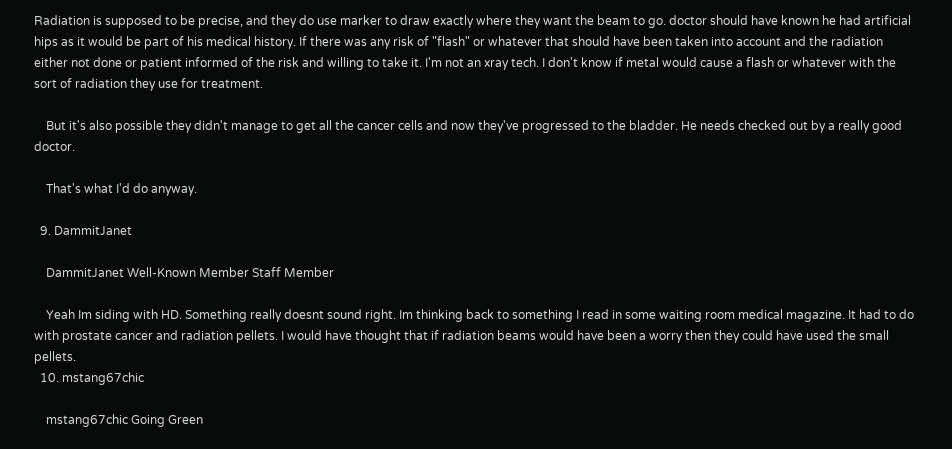Radiation is supposed to be precise, and they do use marker to draw exactly where they want the beam to go. doctor should have known he had artificial hips as it would be part of his medical history. If there was any risk of "flash" or whatever that should have been taken into account and the radiation either not done or patient informed of the risk and willing to take it. I'm not an xray tech. I don't know if metal would cause a flash or whatever with the sort of radiation they use for treatment.

    But it's also possible they didn't manage to get all the cancer cells and now they've progressed to the bladder. He needs checked out by a really good doctor.

    That's what I'd do anyway.

  9. DammitJanet

    DammitJanet Well-Known Member Staff Member

    Yeah Im siding with HD. Something really doesnt sound right. Im thinking back to something I read in some waiting room medical magazine. It had to do with prostate cancer and radiation pellets. I would have thought that if radiation beams would have been a worry then they could have used the small pellets.
  10. mstang67chic

    mstang67chic Going Green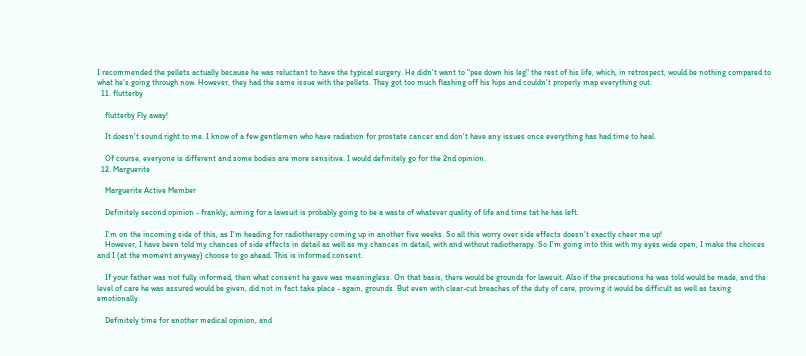I recommended the pellets actually because he was reluctant to have the typical surgery. He didn't want to "pee down his leg" the rest of his life, which, in retrospect, would be nothing compared to what he's going through now. However, they had the same issue with the pellets. They got too much flashing off his hips and couldn't properly map everything out.
  11. flutterby

    flutterby Fly away!

    It doesn't sound right to me. I know of a few gentlemen who have radiation for prostate cancer and don't have any issues once everything has had time to heal.

    Of course, everyone is different and some bodies are more sensitive. I would definitely go for the 2nd opinion.
  12. Marguerite

    Marguerite Active Member

    Definitely second opinion - frankly, aiming for a lawsuit is probably going to be a waste of whatever quality of life and time tat he has left.

    I'm on the incoming side of this, as I'm heading for radiotherapy coming up in another five weeks. So all this worry over side effects doesn't exactly cheer me up!
    However, I have been told my chances of side effects in detail as well as my chances in detail, with and without radiotherapy. So I'm going into this with my eyes wide open, I make the choices and I (at the moment anyway) choose to go ahead. This is informed consent.

    If your father was not fully informed, then what consent he gave was meaningless. On that basis, there would be grounds for lawsuit. Also if the precautions he was told would be made, and the level of care he was assured would be given, did not in fact take place - again, grounds. But even with clear-cut breaches of the duty of care, proving it would be difficult as well as taxing emotionally.

    Definitely time for another medical opinion, and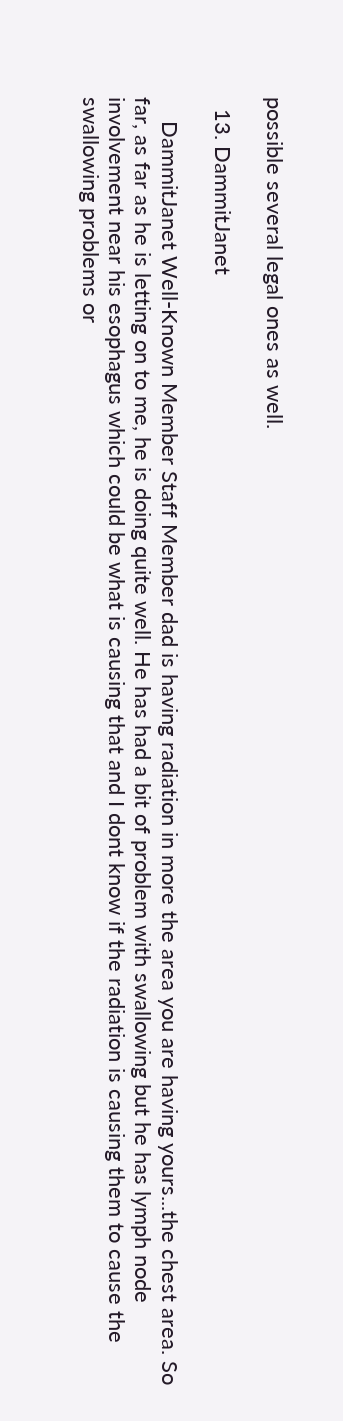possible several legal ones as well.

  13. DammitJanet

    DammitJanet Well-Known Member Staff Member dad is having radiation in more the area you are having yours...the chest area. So far, as far as he is letting on to me, he is doing quite well. He has had a bit of problem with swallowing but he has lymph node involvement near his esophagus which could be what is causing that and I dont know if the radiation is causing them to cause the swallowing problems or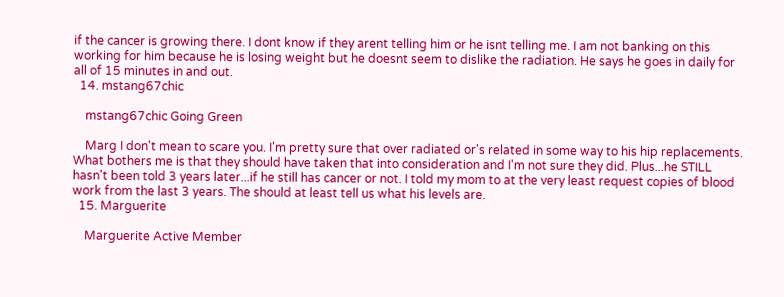if the cancer is growing there. I dont know if they arent telling him or he isnt telling me. I am not banking on this working for him because he is losing weight but he doesnt seem to dislike the radiation. He says he goes in daily for all of 15 minutes in and out.
  14. mstang67chic

    mstang67chic Going Green

    Marg I don't mean to scare you. I'm pretty sure that over radiated or's related in some way to his hip replacements. What bothers me is that they should have taken that into consideration and I'm not sure they did. Plus...he STILL hasn't been told 3 years later...if he still has cancer or not. I told my mom to at the very least request copies of blood work from the last 3 years. The should at least tell us what his levels are.
  15. Marguerite

    Marguerite Active Member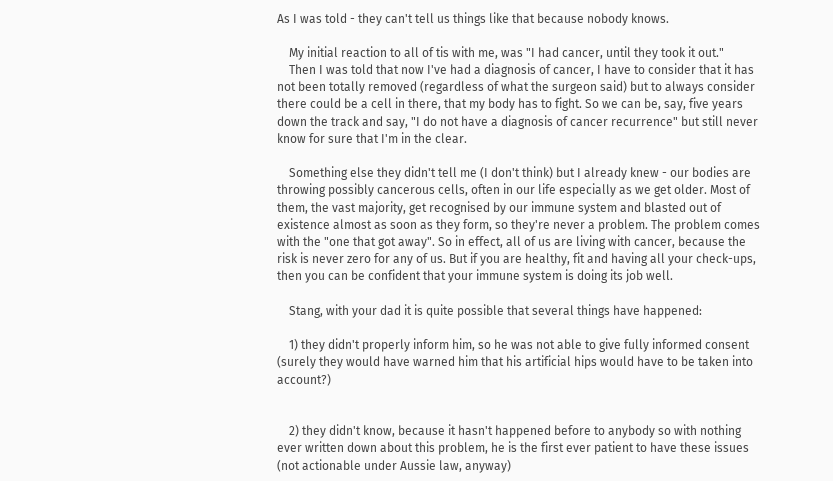As I was told - they can't tell us things like that because nobody knows.

    My initial reaction to all of tis with me, was "I had cancer, until they took it out."
    Then I was told that now I've had a diagnosis of cancer, I have to consider that it has not been totally removed (regardless of what the surgeon said) but to always consider there could be a cell in there, that my body has to fight. So we can be, say, five years down the track and say, "I do not have a diagnosis of cancer recurrence" but still never know for sure that I'm in the clear.

    Something else they didn't tell me (I don't think) but I already knew - our bodies are throwing possibly cancerous cells, often in our life especially as we get older. Most of them, the vast majority, get recognised by our immune system and blasted out of existence almost as soon as they form, so they're never a problem. The problem comes with the "one that got away". So in effect, all of us are living with cancer, because the risk is never zero for any of us. But if you are healthy, fit and having all your check-ups, then you can be confident that your immune system is doing its job well.

    Stang, with your dad it is quite possible that several things have happened:

    1) they didn't properly inform him, so he was not able to give fully informed consent (surely they would have warned him that his artificial hips would have to be taken into account?)


    2) they didn't know, because it hasn't happened before to anybody so with nothing ever written down about this problem, he is the first ever patient to have these issues (not actionable under Aussie law, anyway)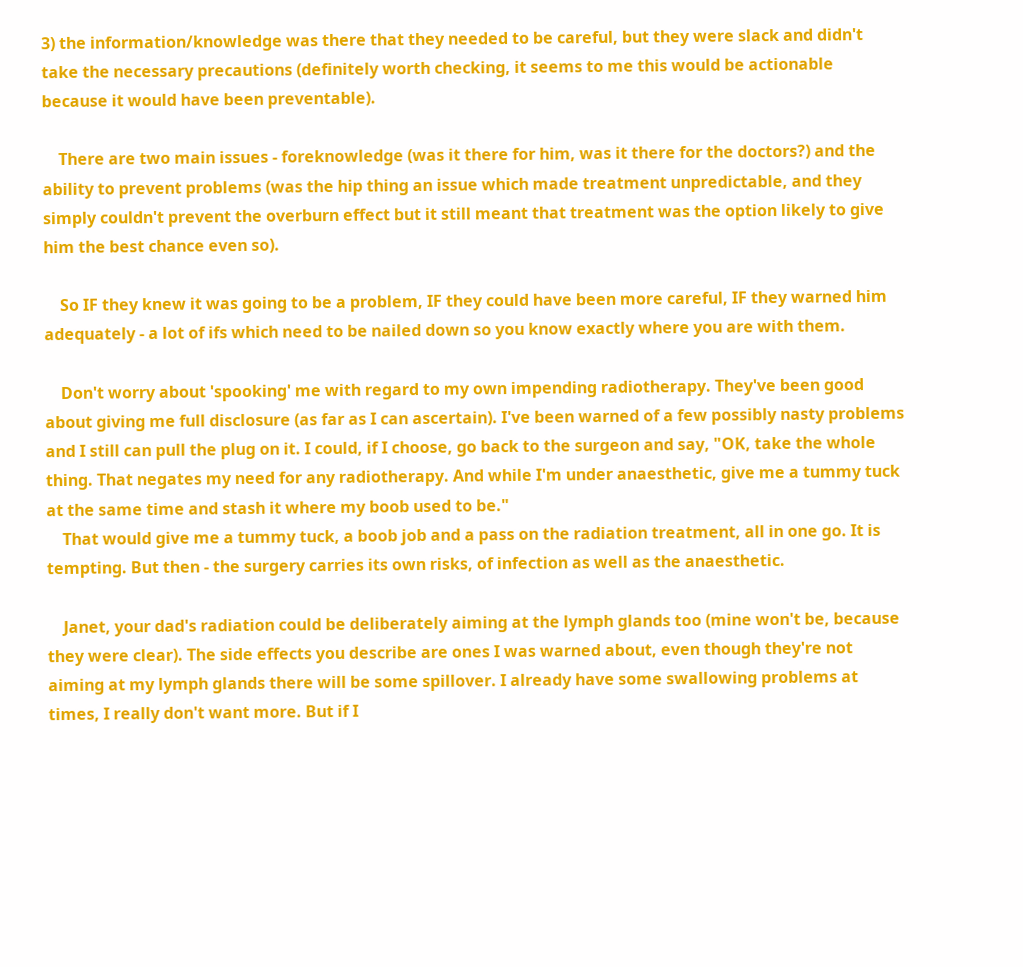3) the information/knowledge was there that they needed to be careful, but they were slack and didn't take the necessary precautions (definitely worth checking, it seems to me this would be actionable because it would have been preventable).

    There are two main issues - foreknowledge (was it there for him, was it there for the doctors?) and the ability to prevent problems (was the hip thing an issue which made treatment unpredictable, and they simply couldn't prevent the overburn effect but it still meant that treatment was the option likely to give him the best chance even so).

    So IF they knew it was going to be a problem, IF they could have been more careful, IF they warned him adequately - a lot of ifs which need to be nailed down so you know exactly where you are with them.

    Don't worry about 'spooking' me with regard to my own impending radiotherapy. They've been good about giving me full disclosure (as far as I can ascertain). I've been warned of a few possibly nasty problems and I still can pull the plug on it. I could, if I choose, go back to the surgeon and say, "OK, take the whole thing. That negates my need for any radiotherapy. And while I'm under anaesthetic, give me a tummy tuck at the same time and stash it where my boob used to be."
    That would give me a tummy tuck, a boob job and a pass on the radiation treatment, all in one go. It is tempting. But then - the surgery carries its own risks, of infection as well as the anaesthetic.

    Janet, your dad's radiation could be deliberately aiming at the lymph glands too (mine won't be, because they were clear). The side effects you describe are ones I was warned about, even though they're not aiming at my lymph glands there will be some spillover. I already have some swallowing problems at times, I really don't want more. But if I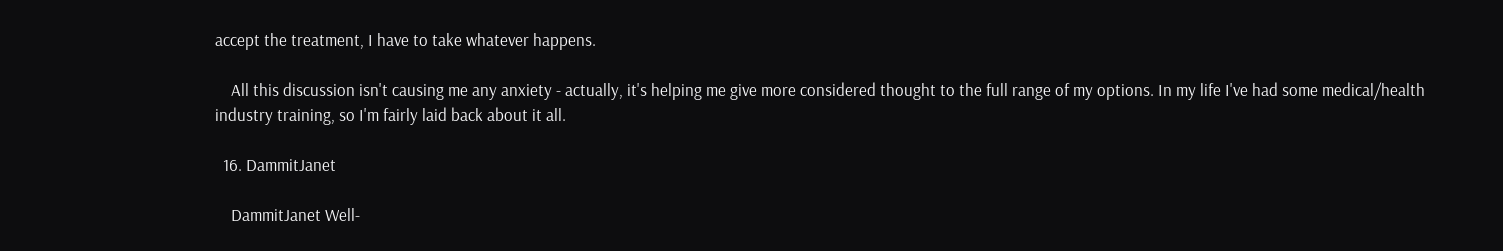accept the treatment, I have to take whatever happens.

    All this discussion isn't causing me any anxiety - actually, it's helping me give more considered thought to the full range of my options. In my life I've had some medical/health industry training, so I'm fairly laid back about it all.

  16. DammitJanet

    DammitJanet Well-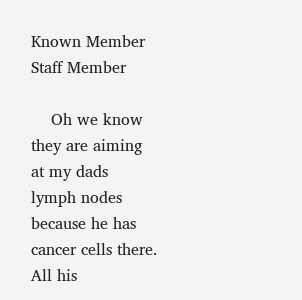Known Member Staff Member

    Oh we know they are aiming at my dads lymph nodes because he has cancer cells there. All his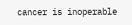cancer is inoperable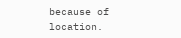because of location.